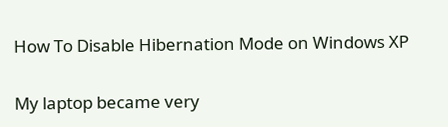How To Disable Hibernation Mode on Windows XP

My laptop became very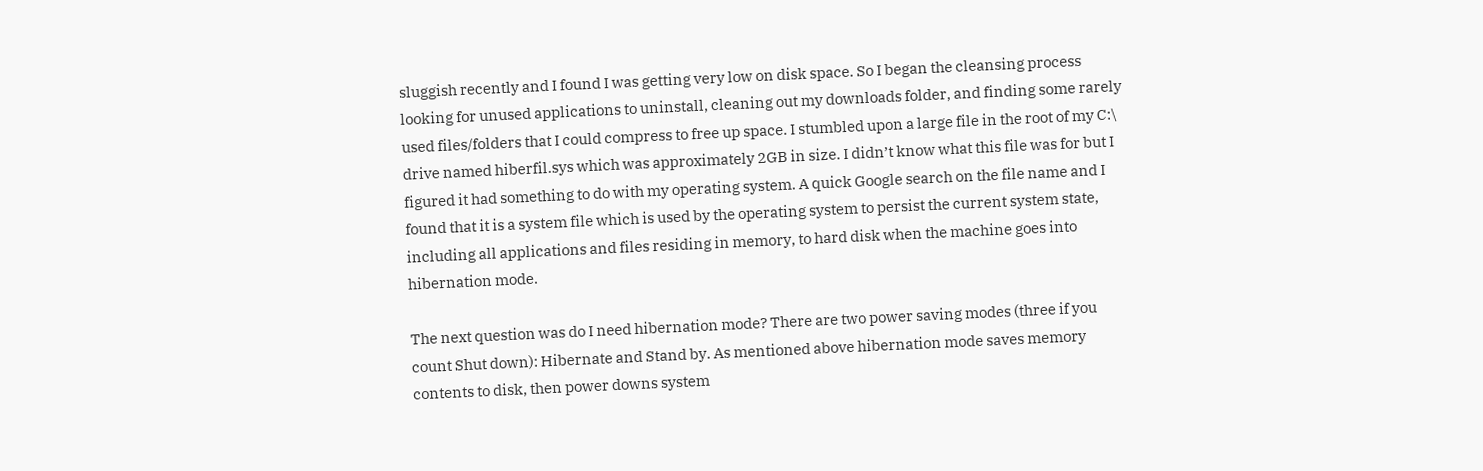sluggish recently and I found I was getting very low on disk space. So I began the cleansing process looking for unused applications to uninstall, cleaning out my downloads folder, and finding some rarely used files/folders that I could compress to free up space. I stumbled upon a large file in the root of my C:\ drive named hiberfil.sys which was approximately 2GB in size. I didn’t know what this file was for but I figured it had something to do with my operating system. A quick Google search on the file name and I found that it is a system file which is used by the operating system to persist the current system state, including all applications and files residing in memory, to hard disk when the machine goes into hibernation mode.

The next question was do I need hibernation mode? There are two power saving modes (three if you count Shut down): Hibernate and Stand by. As mentioned above hibernation mode saves memory contents to disk, then power downs system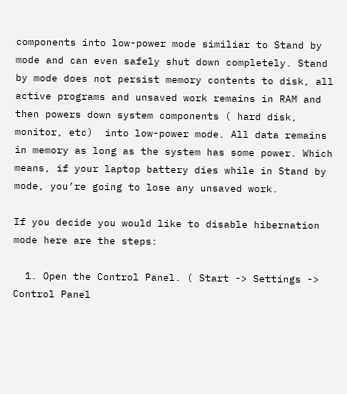components into low-power mode similiar to Stand by mode and can even safely shut down completely. Stand by mode does not persist memory contents to disk, all active programs and unsaved work remains in RAM and then powers down system components ( hard disk, monitor, etc)  into low-power mode. All data remains in memory as long as the system has some power. Which means, if your laptop battery dies while in Stand by mode, you’re going to lose any unsaved work.

If you decide you would like to disable hibernation mode here are the steps:

  1. Open the Control Panel. ( Start -> Settings -> Control Panel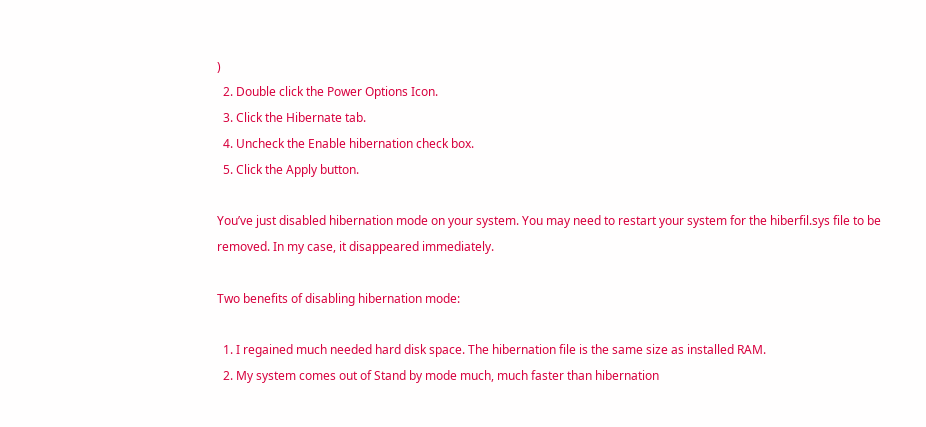)
  2. Double click the Power Options Icon.
  3. Click the Hibernate tab.
  4. Uncheck the Enable hibernation check box.
  5. Click the Apply button.

You’ve just disabled hibernation mode on your system. You may need to restart your system for the hiberfil.sys file to be removed. In my case, it disappeared immediately.

Two benefits of disabling hibernation mode:

  1. I regained much needed hard disk space. The hibernation file is the same size as installed RAM.
  2. My system comes out of Stand by mode much, much faster than hibernation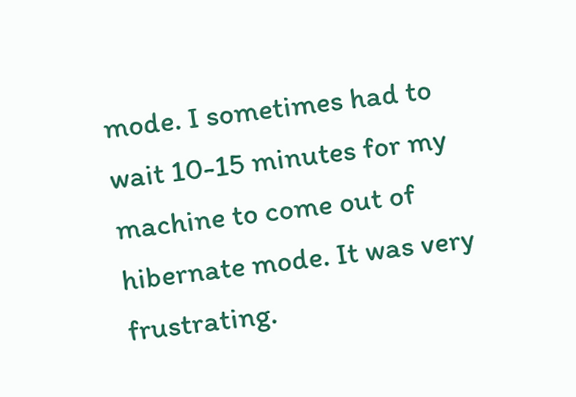mode. I sometimes had to wait 10-15 minutes for my machine to come out of hibernate mode. It was very frustrating.